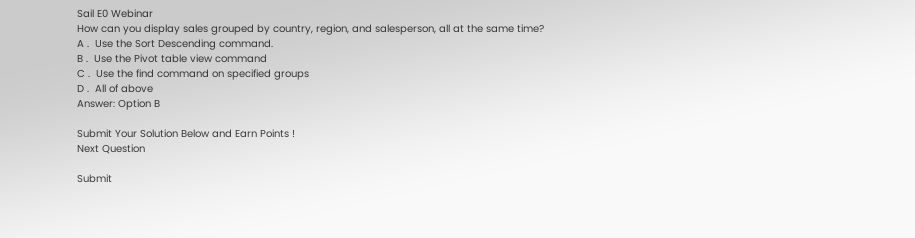Sail E0 Webinar
How can you display sales grouped by country, region, and salesperson, all at the same time?
A .  Use the Sort Descending command.
B .  Use the Pivot table view command
C .  Use the find command on specified groups
D .  All of above
Answer: Option B

Submit Your Solution Below and Earn Points !
Next Question

Submit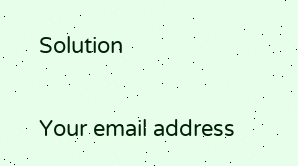Solution

Your email address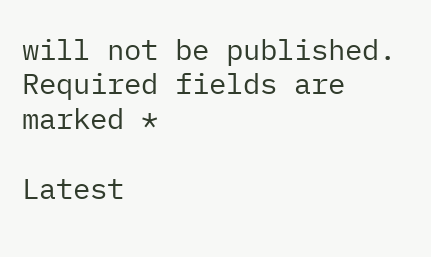will not be published. Required fields are marked *

Latest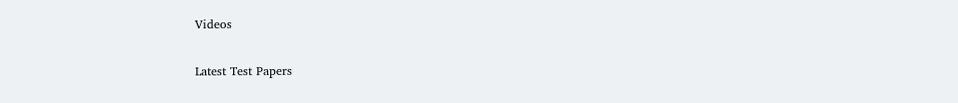Videos

Latest Test Papers